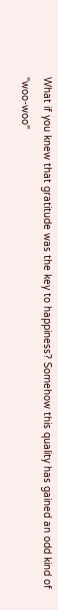What if you knew that gratitude was the key to happiness? Somehow this quality has gained an odd kind of "woo-woo"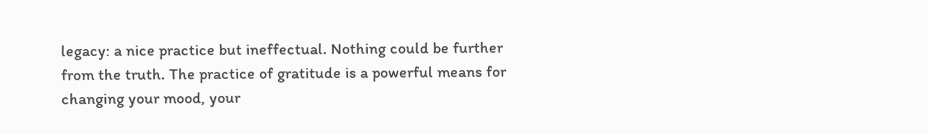legacy: a nice practice but ineffectual. Nothing could be further from the truth. The practice of gratitude is a powerful means for changing your mood, your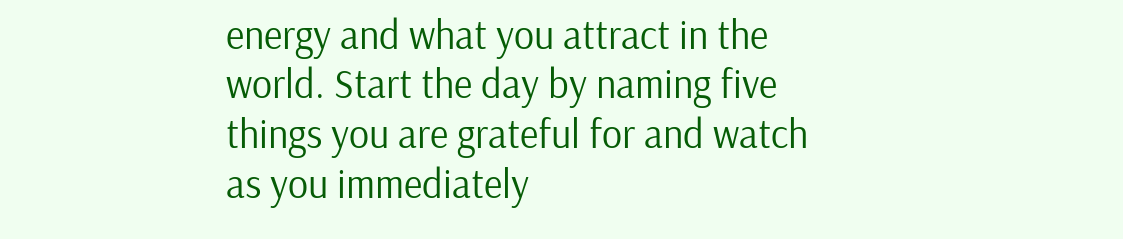energy and what you attract in the world. Start the day by naming five things you are grateful for and watch as you immediately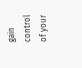gain control of your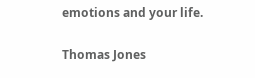emotions and your life.

Thomas Jones